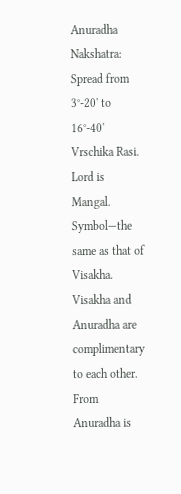Anuradha Nakshatra: Spread from 3°-20' to 16°-40' Vrschika Rasi. Lord is Mangal. Symbol—the same as that of Visakha. Visakha and Anuradha are complimentary to each other. From Anuradha is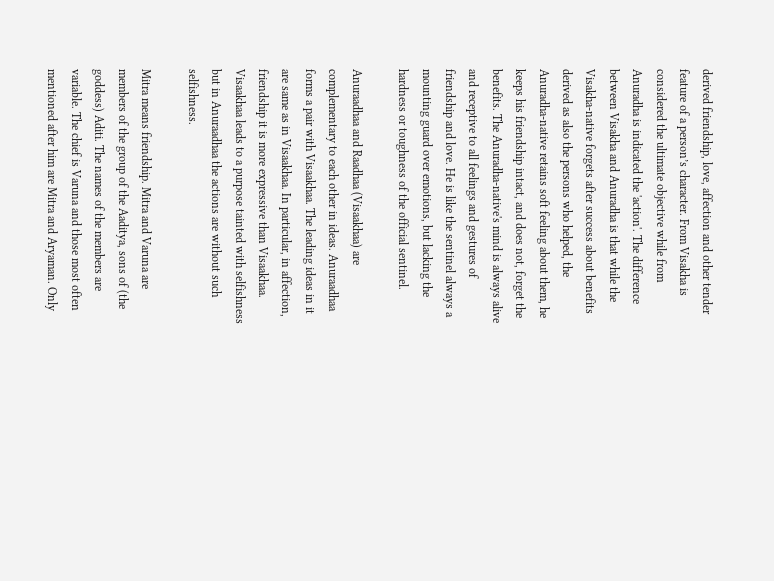derived friendship, love, affection and other tender feature of a person’s character. From Visakha is considered the ultimate objective while from Anuradha is indicated the 'action'. The difference between Visakha and Anuradha is that while the Visakha-native forgets after success about benefits derived as also the persons who helped, the Anuradha-native retains soft feeling about them, he keeps his friendship intact, and does not, forget the benefits. The Anuradha-native's mind is always alive and receptive to all feelings and gestures of friendship and love. He is like the sentinel always a mounting guard over emotions, but lacking the hardness or toughness of the official sentinel.

Anuraadhaa and Raadhaa (Visaakhaa) are complementary to each other in ideas. Anuraadhaa forms a pair with Visaakhaa. The leading ideas in it are same as in Visaakhaa. In particular, in affection, friendship it is more expressive than Visaakhaa. Visaakhaa leads to a purpose tainted with selfishness but in Anuraadhaa the actions are without such selfishness.

Mitra means friendship. Mitra and Varuna are members of the group of the Aaditya, sons of (the goddess) Aditi. The names of the members are variable. The chief is Varuna and those most often mentioned after him are Mitra and Aryaman. Only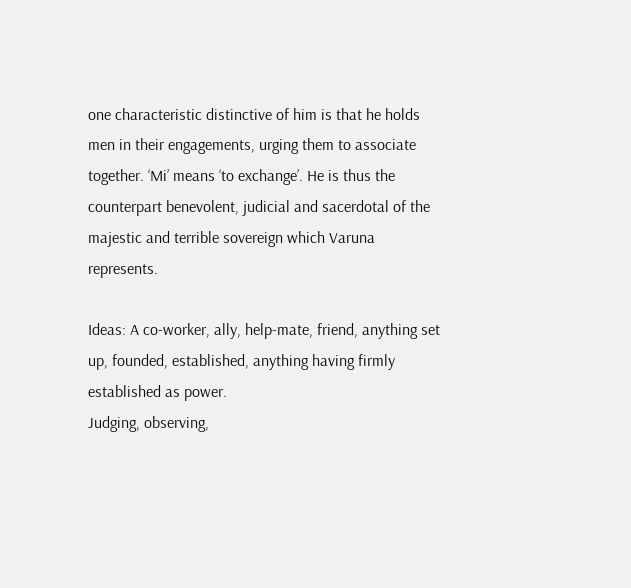one characteristic distinctive of him is that he holds men in their engagements, urging them to associate together. ‘Mi’ means ‘to exchange’. He is thus the counterpart benevolent, judicial and sacerdotal of the majestic and terrible sovereign which Varuna represents.

Ideas: A co-worker, ally, help-mate, friend, anything set up, founded, established, anything having firmly established as power.
Judging, observing,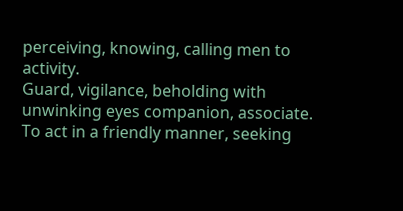perceiving, knowing, calling men to activity.
Guard, vigilance, beholding with unwinking eyes companion, associate.
To act in a friendly manner, seeking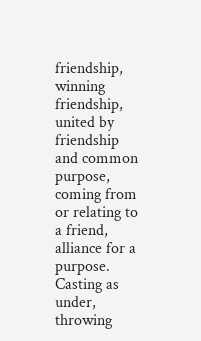friendship, winning friendship, united by friendship and common purpose, coming from or relating to a friend, alliance for a purpose.
Casting as under, throwing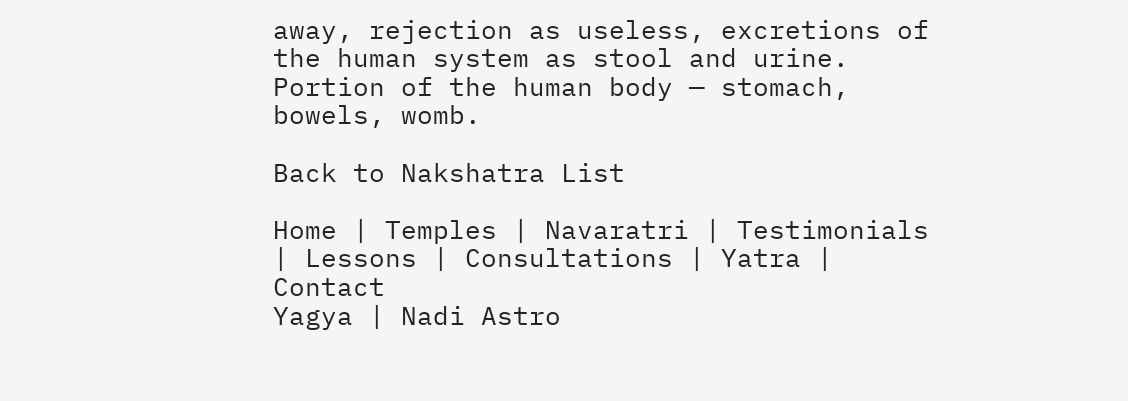away, rejection as useless, excretions of the human system as stool and urine.
Portion of the human body — stomach, bowels, womb.

Back to Nakshatra List

Home | Temples | Navaratri | Testimonials | Lessons | Consultations | Yatra | Contact
Yagya | Nadi Astro